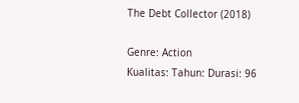The Debt Collector (2018)

Genre: Action
Kualitas: Tahun: Durasi: 96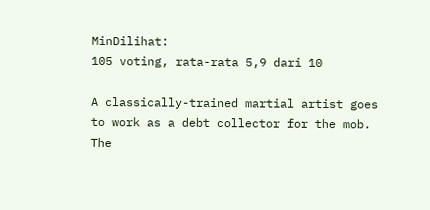MinDilihat:
105 voting, rata-rata 5,9 dari 10

A classically-trained martial artist goes to work as a debt collector for the mob. The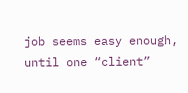job seems easy enough, until one “client”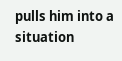pulls him into a situation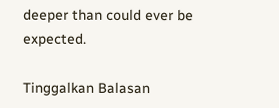deeper than could ever be expected.

Tinggalkan Balasan